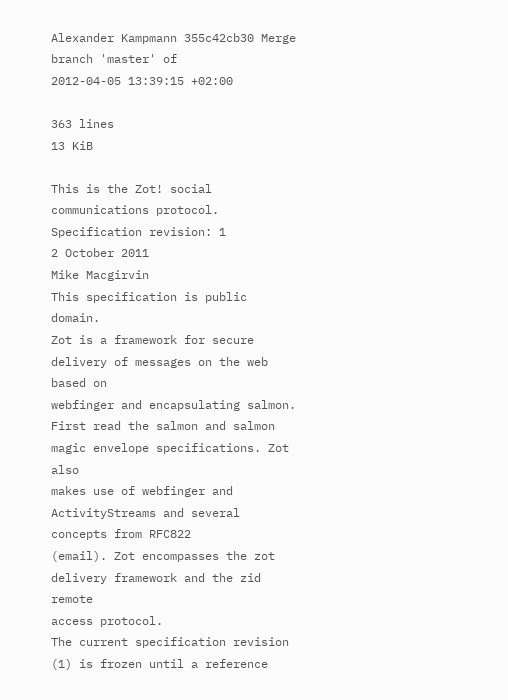Alexander Kampmann 355c42cb30 Merge branch 'master' of
2012-04-05 13:39:15 +02:00

363 lines
13 KiB

This is the Zot! social communications protocol.
Specification revision: 1
2 October 2011
Mike Macgirvin
This specification is public domain.
Zot is a framework for secure delivery of messages on the web based on
webfinger and encapsulating salmon.
First read the salmon and salmon magic envelope specifications. Zot also
makes use of webfinger and ActivityStreams and several concepts from RFC822
(email). Zot encompasses the zot delivery framework and the zid remote
access protocol.
The current specification revision (1) is frozen until a reference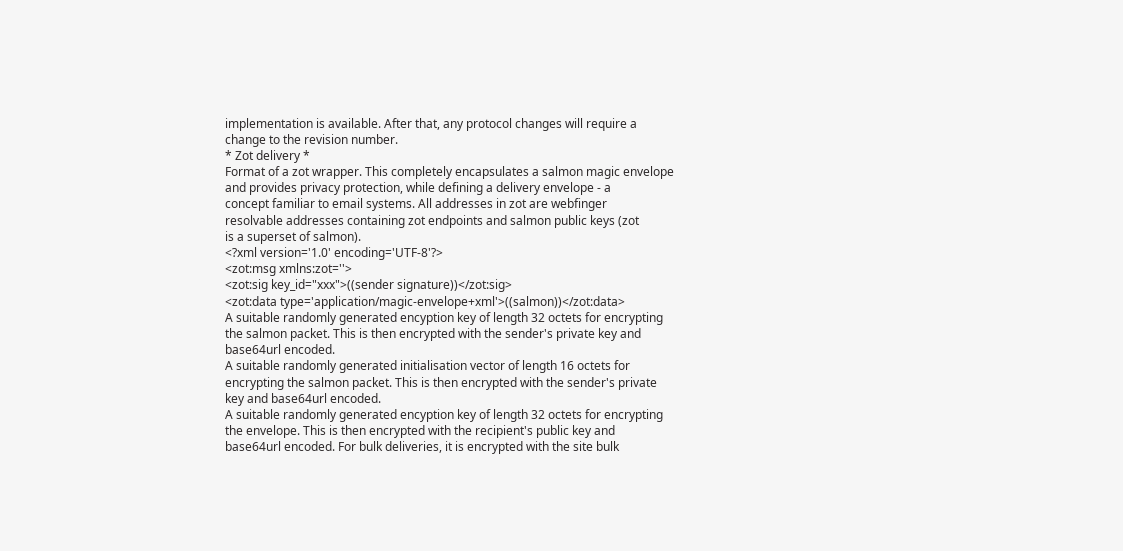implementation is available. After that, any protocol changes will require a
change to the revision number.
* Zot delivery *
Format of a zot wrapper. This completely encapsulates a salmon magic envelope
and provides privacy protection, while defining a delivery envelope - a
concept familiar to email systems. All addresses in zot are webfinger
resolvable addresses containing zot endpoints and salmon public keys (zot
is a superset of salmon).
<?xml version='1.0' encoding='UTF-8'?>
<zot:msg xmlns:zot=''>
<zot:sig key_id="xxx">((sender signature))</zot:sig>
<zot:data type='application/magic-envelope+xml'>((salmon))</zot:data>
A suitable randomly generated encyption key of length 32 octets for encrypting
the salmon packet. This is then encrypted with the sender's private key and
base64url encoded.
A suitable randomly generated initialisation vector of length 16 octets for
encrypting the salmon packet. This is then encrypted with the sender's private
key and base64url encoded.
A suitable randomly generated encyption key of length 32 octets for encrypting
the envelope. This is then encrypted with the recipient's public key and
base64url encoded. For bulk deliveries, it is encrypted with the site bulk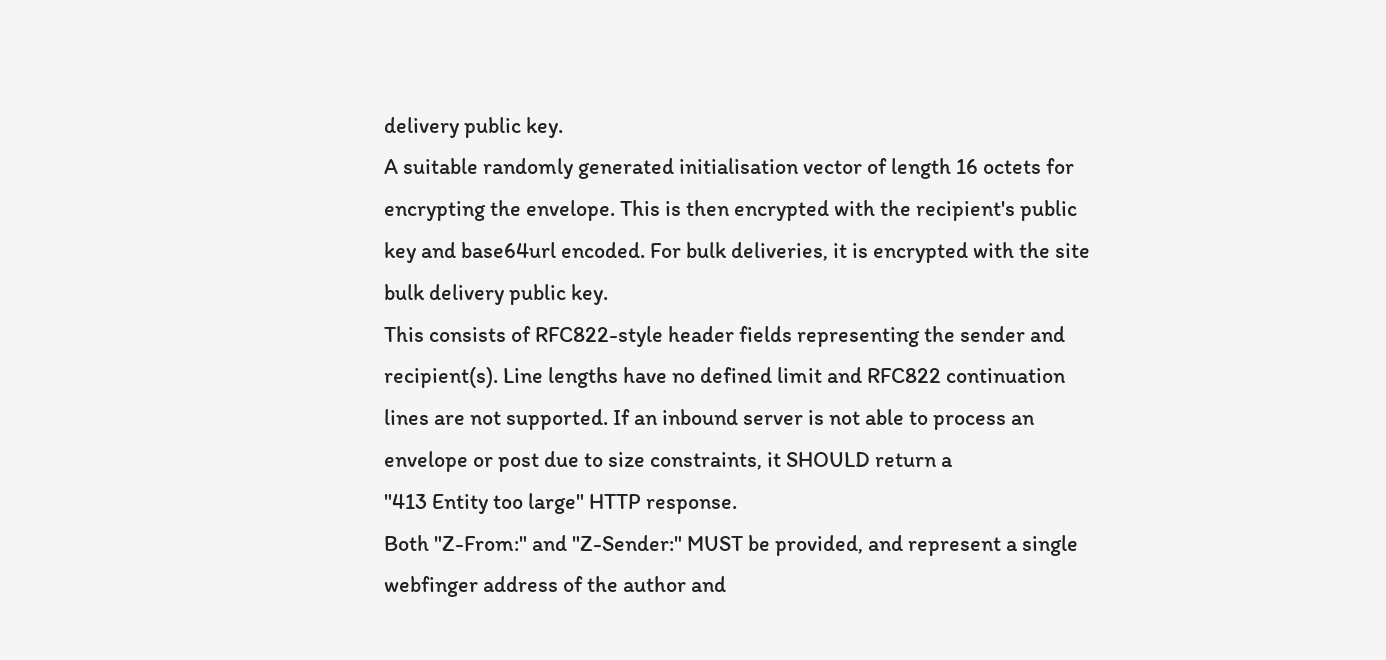delivery public key.
A suitable randomly generated initialisation vector of length 16 octets for
encrypting the envelope. This is then encrypted with the recipient's public
key and base64url encoded. For bulk deliveries, it is encrypted with the site
bulk delivery public key.
This consists of RFC822-style header fields representing the sender and
recipient(s). Line lengths have no defined limit and RFC822 continuation
lines are not supported. If an inbound server is not able to process an
envelope or post due to size constraints, it SHOULD return a
"413 Entity too large" HTTP response.
Both "Z-From:" and "Z-Sender:" MUST be provided, and represent a single
webfinger address of the author and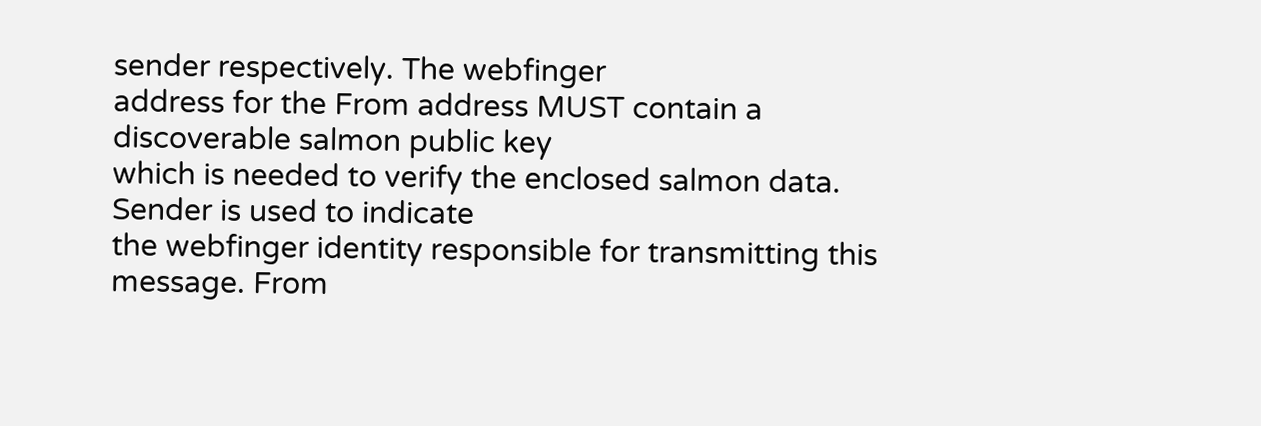sender respectively. The webfinger
address for the From address MUST contain a discoverable salmon public key
which is needed to verify the enclosed salmon data. Sender is used to indicate
the webfinger identity responsible for transmitting this message. From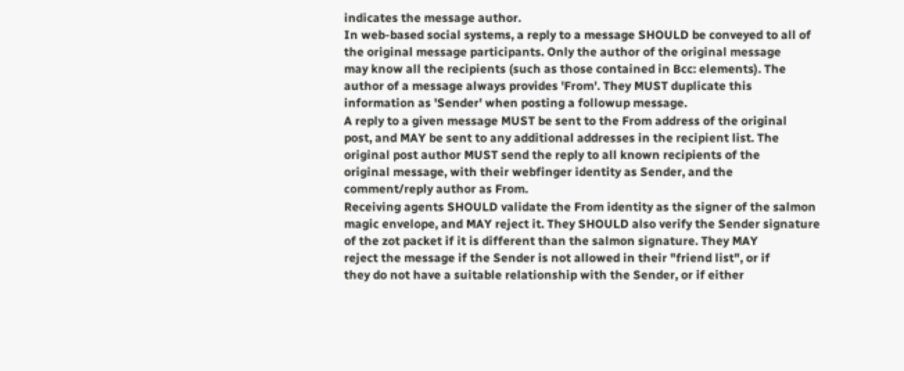indicates the message author.
In web-based social systems, a reply to a message SHOULD be conveyed to all of
the original message participants. Only the author of the original message
may know all the recipients (such as those contained in Bcc: elements). The
author of a message always provides 'From'. They MUST duplicate this
information as 'Sender' when posting a followup message.
A reply to a given message MUST be sent to the From address of the original
post, and MAY be sent to any additional addresses in the recipient list. The
original post author MUST send the reply to all known recipients of the
original message, with their webfinger identity as Sender, and the
comment/reply author as From.
Receiving agents SHOULD validate the From identity as the signer of the salmon
magic envelope, and MAY reject it. They SHOULD also verify the Sender signature
of the zot packet if it is different than the salmon signature. They MAY
reject the message if the Sender is not allowed in their "friend list", or if
they do not have a suitable relationship with the Sender, or if either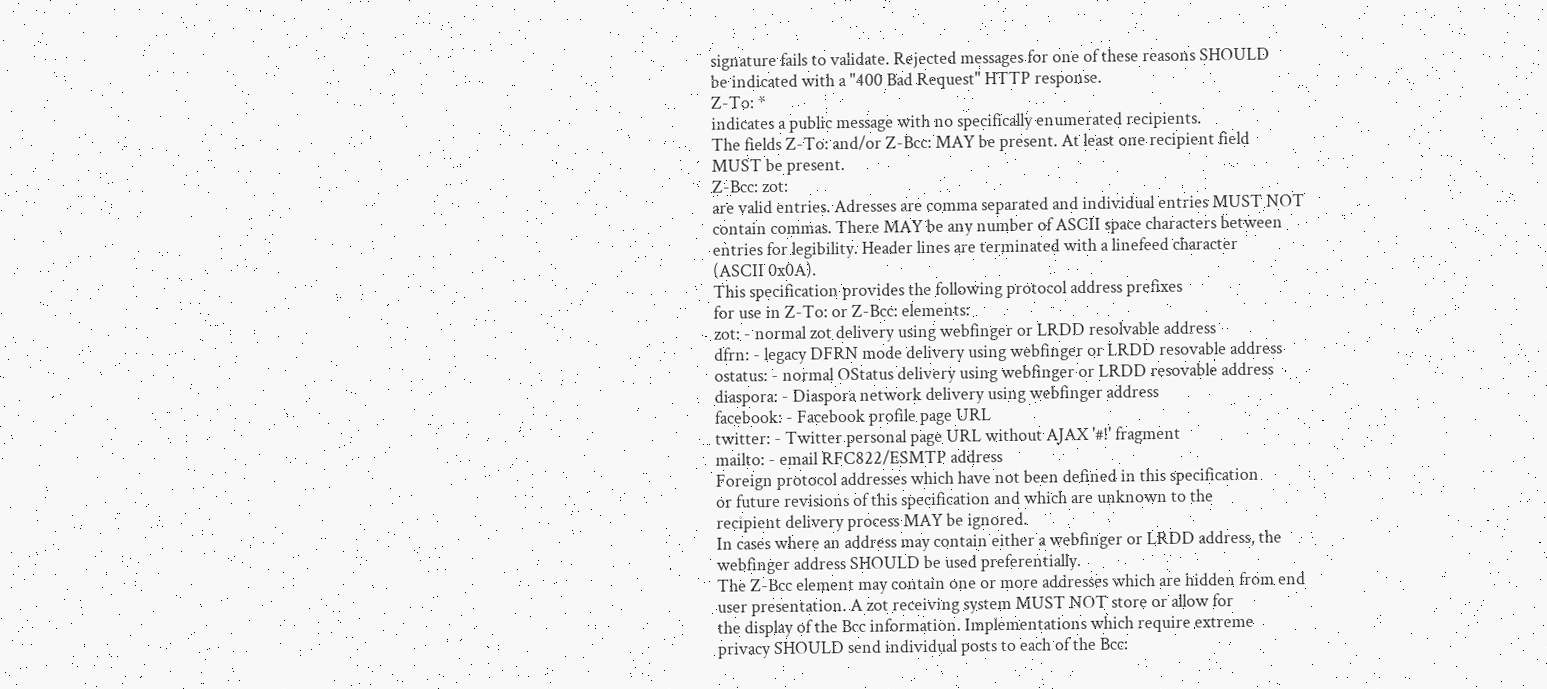signature fails to validate. Rejected messages for one of these reasons SHOULD
be indicated with a "400 Bad Request" HTTP response.
Z-To: *
indicates a public message with no specifically enumerated recipients.
The fields Z-To: and/or Z-Bcc: MAY be present. At least one recipient field
MUST be present.
Z-Bcc: zot:
are valid entries. Adresses are comma separated and individual entries MUST NOT
contain commas. There MAY be any number of ASCII space characters between
entries for legibility. Header lines are terminated with a linefeed character
(ASCII 0x0A).
This specification provides the following protocol address prefixes
for use in Z-To: or Z-Bcc: elements:
zot: - normal zot delivery using webfinger or LRDD resolvable address
dfrn: - legacy DFRN mode delivery using webfinger or LRDD resovable address
ostatus: - normal OStatus delivery using webfinger or LRDD resovable address
diaspora: - Diaspora network delivery using webfinger address
facebook: - Facebook profile page URL
twitter: - Twitter personal page URL without AJAX '#!' fragment
mailto: - email RFC822/ESMTP address
Foreign protocol addresses which have not been defined in this specification
or future revisions of this specification and which are unknown to the
recipient delivery process MAY be ignored.
In cases where an address may contain either a webfinger or LRDD address, the
webfinger address SHOULD be used preferentially.
The Z-Bcc element may contain one or more addresses which are hidden from end
user presentation. A zot receiving system MUST NOT store or allow for
the display of the Bcc information. Implementations which require extreme
privacy SHOULD send individual posts to each of the Bcc: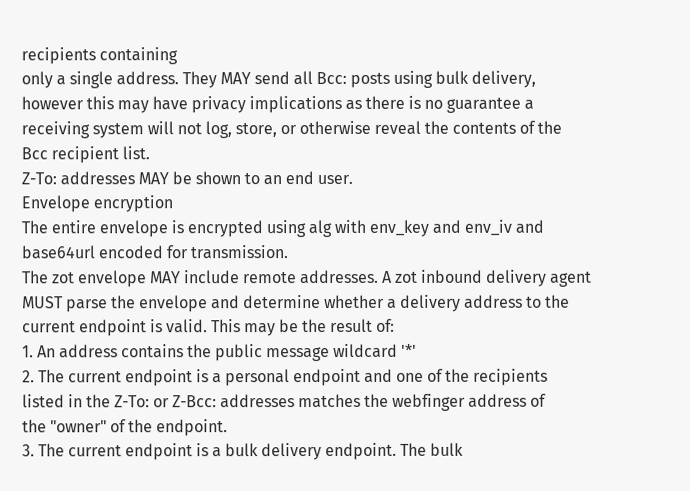recipients containing
only a single address. They MAY send all Bcc: posts using bulk delivery,
however this may have privacy implications as there is no guarantee a
receiving system will not log, store, or otherwise reveal the contents of the
Bcc recipient list.
Z-To: addresses MAY be shown to an end user.
Envelope encryption
The entire envelope is encrypted using alg with env_key and env_iv and
base64url encoded for transmission.
The zot envelope MAY include remote addresses. A zot inbound delivery agent
MUST parse the envelope and determine whether a delivery address to the
current endpoint is valid. This may be the result of:
1. An address contains the public message wildcard '*'
2. The current endpoint is a personal endpoint and one of the recipients
listed in the Z-To: or Z-Bcc: addresses matches the webfinger address of
the "owner" of the endpoint.
3. The current endpoint is a bulk delivery endpoint. The bulk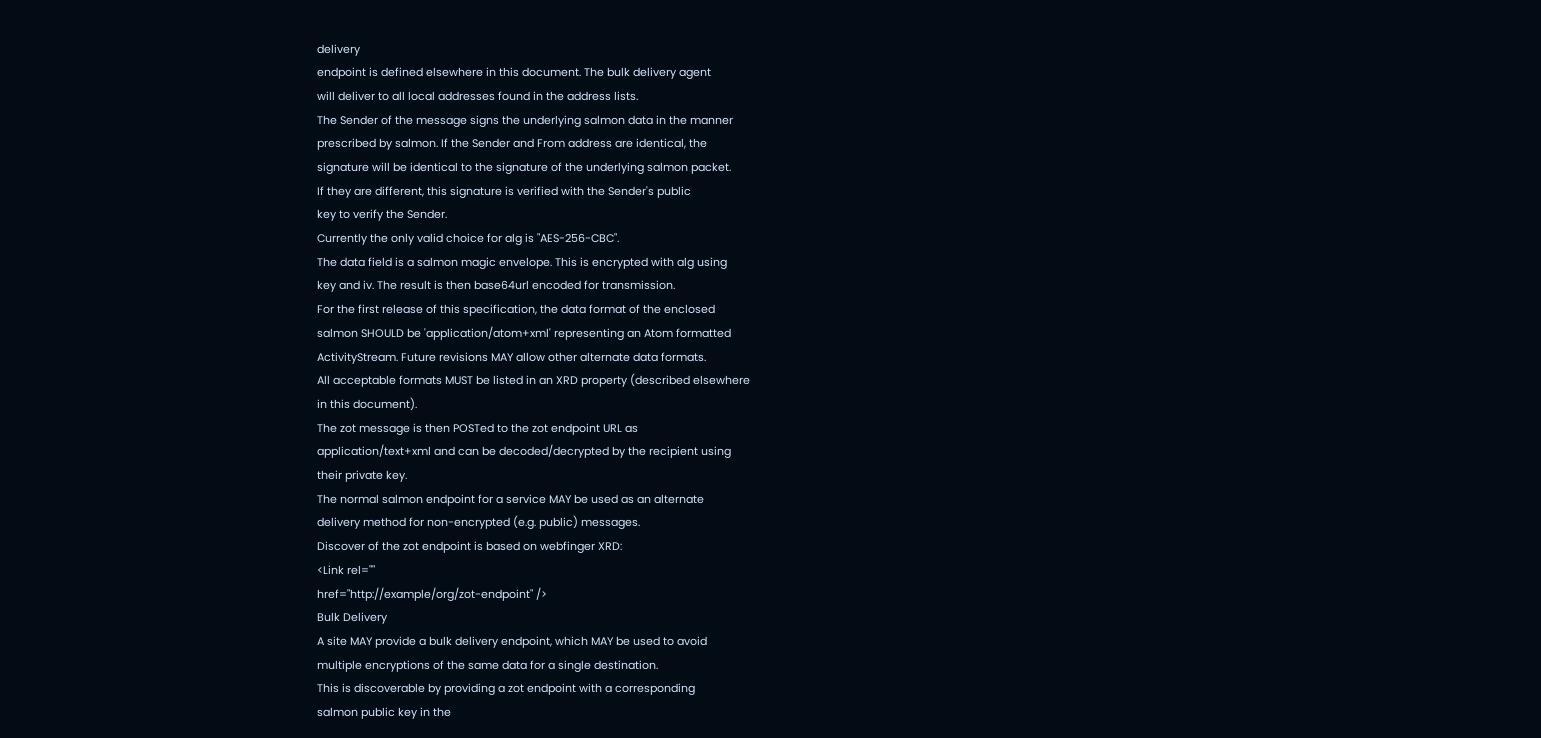delivery
endpoint is defined elsewhere in this document. The bulk delivery agent
will deliver to all local addresses found in the address lists.
The Sender of the message signs the underlying salmon data in the manner
prescribed by salmon. If the Sender and From address are identical, the
signature will be identical to the signature of the underlying salmon packet.
If they are different, this signature is verified with the Sender's public
key to verify the Sender.
Currently the only valid choice for alg is "AES-256-CBC".
The data field is a salmon magic envelope. This is encrypted with alg using
key and iv. The result is then base64url encoded for transmission.
For the first release of this specification, the data format of the enclosed
salmon SHOULD be 'application/atom+xml' representing an Atom formatted
ActivityStream. Future revisions MAY allow other alternate data formats.
All acceptable formats MUST be listed in an XRD property (described elsewhere
in this document).
The zot message is then POSTed to the zot endpoint URL as
application/text+xml and can be decoded/decrypted by the recipient using
their private key.
The normal salmon endpoint for a service MAY be used as an alternate
delivery method for non-encrypted (e.g. public) messages.
Discover of the zot endpoint is based on webfinger XRD:
<Link rel=""
href="http://example/org/zot-endpoint" />
Bulk Delivery
A site MAY provide a bulk delivery endpoint, which MAY be used to avoid
multiple encryptions of the same data for a single destination.
This is discoverable by providing a zot endpoint with a corresponding
salmon public key in the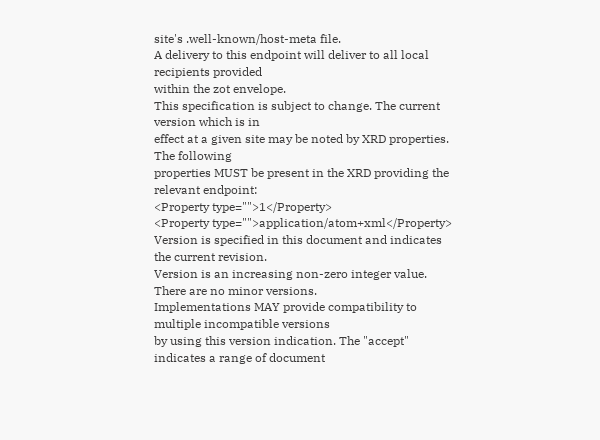site's .well-known/host-meta file.
A delivery to this endpoint will deliver to all local recipients provided
within the zot envelope.
This specification is subject to change. The current version which is in
effect at a given site may be noted by XRD properties. The following
properties MUST be present in the XRD providing the relevant endpoint:
<Property type="">1</Property>
<Property type="">application/atom+xml</Property>
Version is specified in this document and indicates the current revision.
Version is an increasing non-zero integer value. There are no minor versions.
Implementations MAY provide compatibility to multiple incompatible versions
by using this version indication. The "accept" indicates a range of document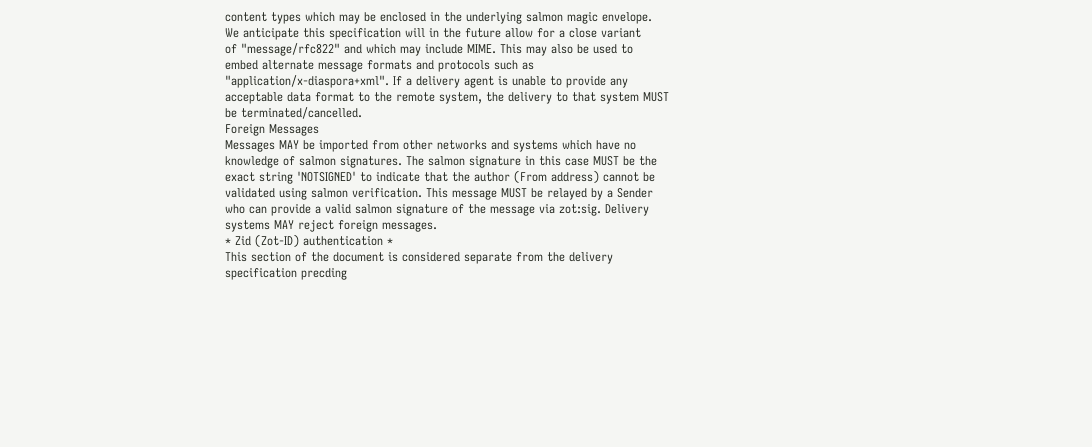content types which may be enclosed in the underlying salmon magic envelope.
We anticipate this specification will in the future allow for a close variant
of "message/rfc822" and which may include MIME. This may also be used to
embed alternate message formats and protocols such as
"application/x-diaspora+xml". If a delivery agent is unable to provide any
acceptable data format to the remote system, the delivery to that system MUST
be terminated/cancelled.
Foreign Messages
Messages MAY be imported from other networks and systems which have no
knowledge of salmon signatures. The salmon signature in this case MUST be the
exact string 'NOTSIGNED' to indicate that the author (From address) cannot be
validated using salmon verification. This message MUST be relayed by a Sender
who can provide a valid salmon signature of the message via zot:sig. Delivery
systems MAY reject foreign messages.
* Zid (Zot-ID) authentication *
This section of the document is considered separate from the delivery
specification precding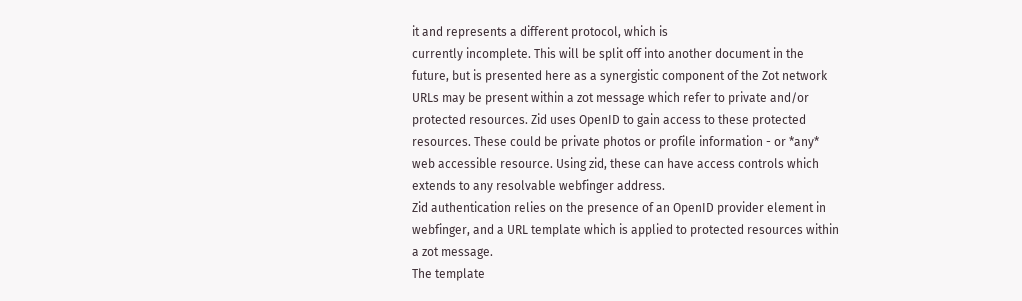it and represents a different protocol, which is
currently incomplete. This will be split off into another document in the
future, but is presented here as a synergistic component of the Zot network
URLs may be present within a zot message which refer to private and/or
protected resources. Zid uses OpenID to gain access to these protected
resources. These could be private photos or profile information - or *any*
web accessible resource. Using zid, these can have access controls which
extends to any resolvable webfinger address.
Zid authentication relies on the presence of an OpenID provider element in
webfinger, and a URL template which is applied to protected resources within
a zot message.
The template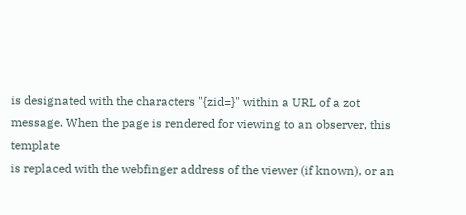is designated with the characters "{zid=}" within a URL of a zot
message. When the page is rendered for viewing to an observer, this template
is replaced with the webfinger address of the viewer (if known), or an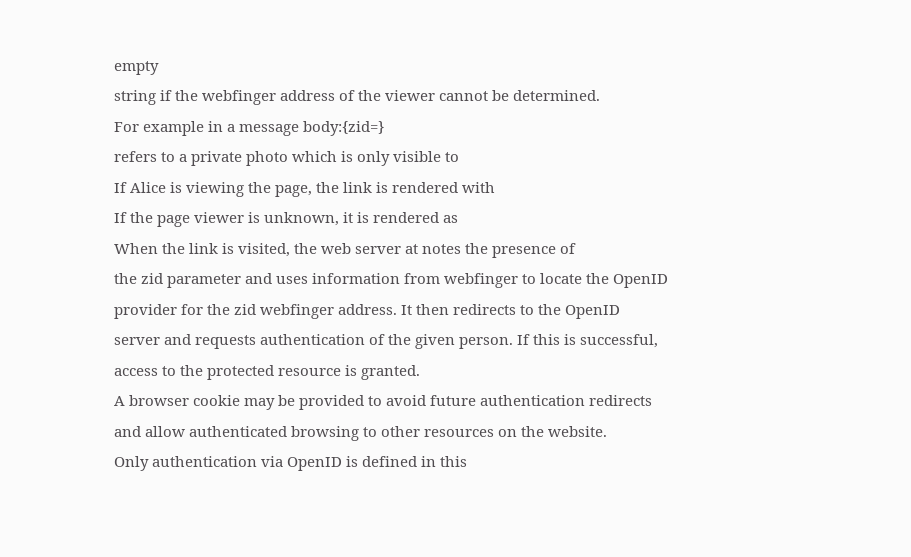empty
string if the webfinger address of the viewer cannot be determined.
For example in a message body:{zid=}
refers to a private photo which is only visible to
If Alice is viewing the page, the link is rendered with
If the page viewer is unknown, it is rendered as
When the link is visited, the web server at notes the presence of
the zid parameter and uses information from webfinger to locate the OpenID
provider for the zid webfinger address. It then redirects to the OpenID
server and requests authentication of the given person. If this is successful,
access to the protected resource is granted.
A browser cookie may be provided to avoid future authentication redirects
and allow authenticated browsing to other resources on the website.
Only authentication via OpenID is defined in this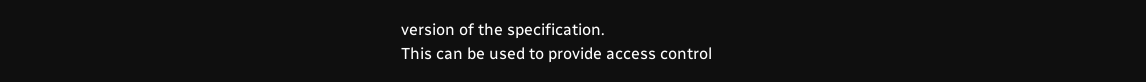version of the specification.
This can be used to provide access control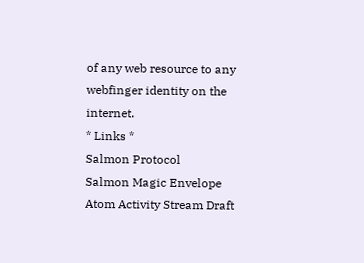of any web resource to any
webfinger identity on the internet.
* Links *
Salmon Protocol
Salmon Magic Envelope
Atom Activity Stream Draft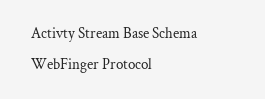Activty Stream Base Schema
WebFinger Protocol